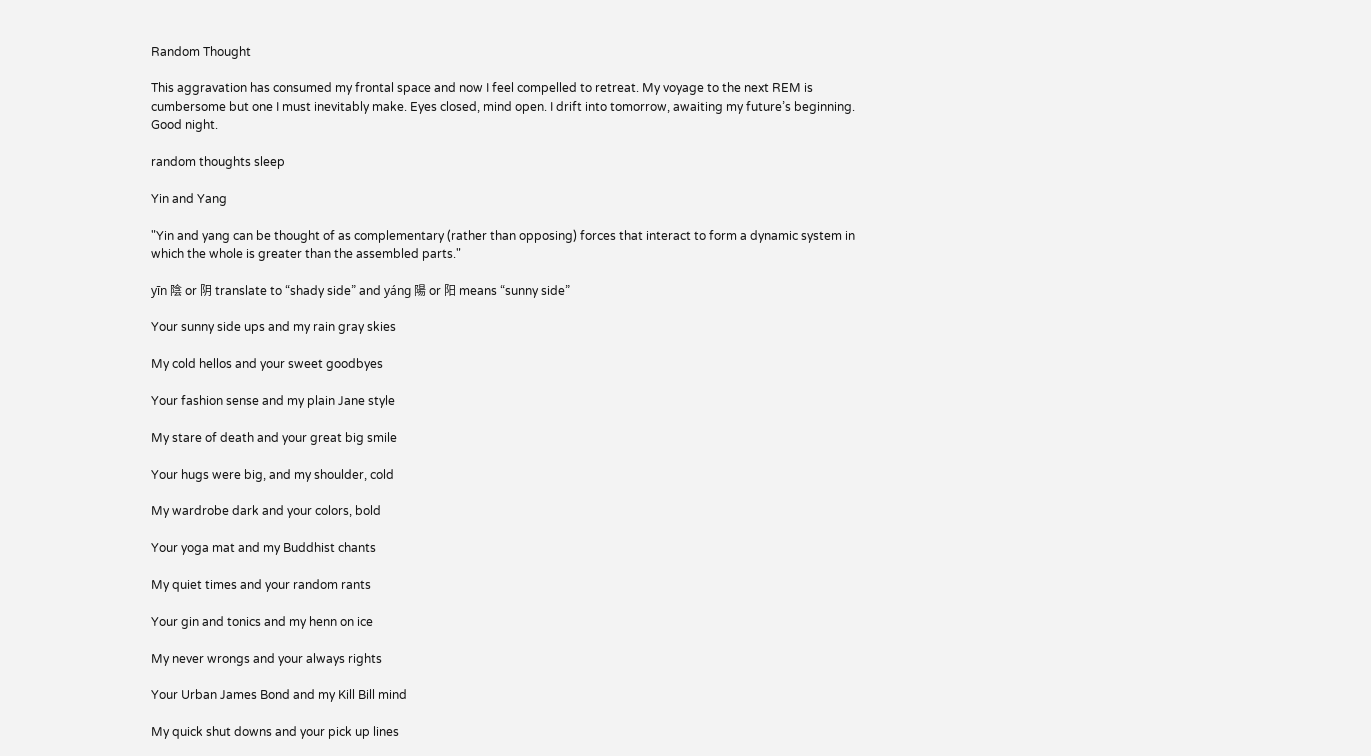Random Thought

This aggravation has consumed my frontal space and now I feel compelled to retreat. My voyage to the next REM is cumbersome but one I must inevitably make. Eyes closed, mind open. I drift into tomorrow, awaiting my future’s beginning. Good night.

random thoughts sleep

Yin and Yang

"Yin and yang can be thought of as complementary (rather than opposing) forces that interact to form a dynamic system in which the whole is greater than the assembled parts."

yīn 陰 or 阴 translate to “shady side” and yáng 陽 or 阳 means “sunny side”

Your sunny side ups and my rain gray skies

My cold hellos and your sweet goodbyes

Your fashion sense and my plain Jane style

My stare of death and your great big smile

Your hugs were big, and my shoulder, cold

My wardrobe dark and your colors, bold

Your yoga mat and my Buddhist chants

My quiet times and your random rants

Your gin and tonics and my henn on ice

My never wrongs and your always rights

Your Urban James Bond and my Kill Bill mind

My quick shut downs and your pick up lines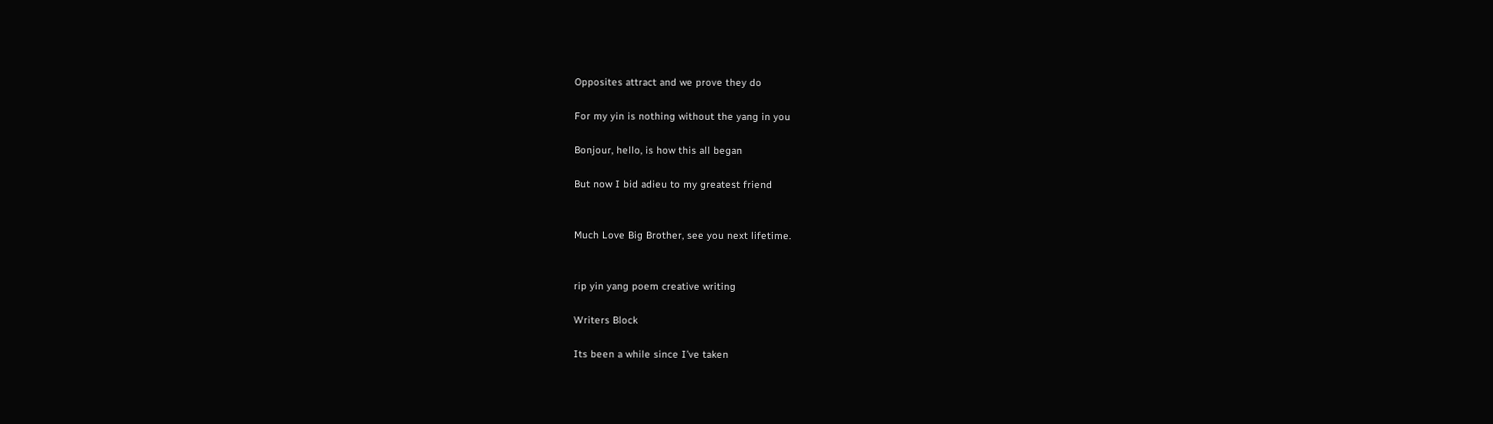Opposites attract and we prove they do

For my yin is nothing without the yang in you

Bonjour, hello, is how this all began

But now I bid adieu to my greatest friend


Much Love Big Brother, see you next lifetime.


rip yin yang poem creative writing

Writers Block

Its been a while since I’ve taken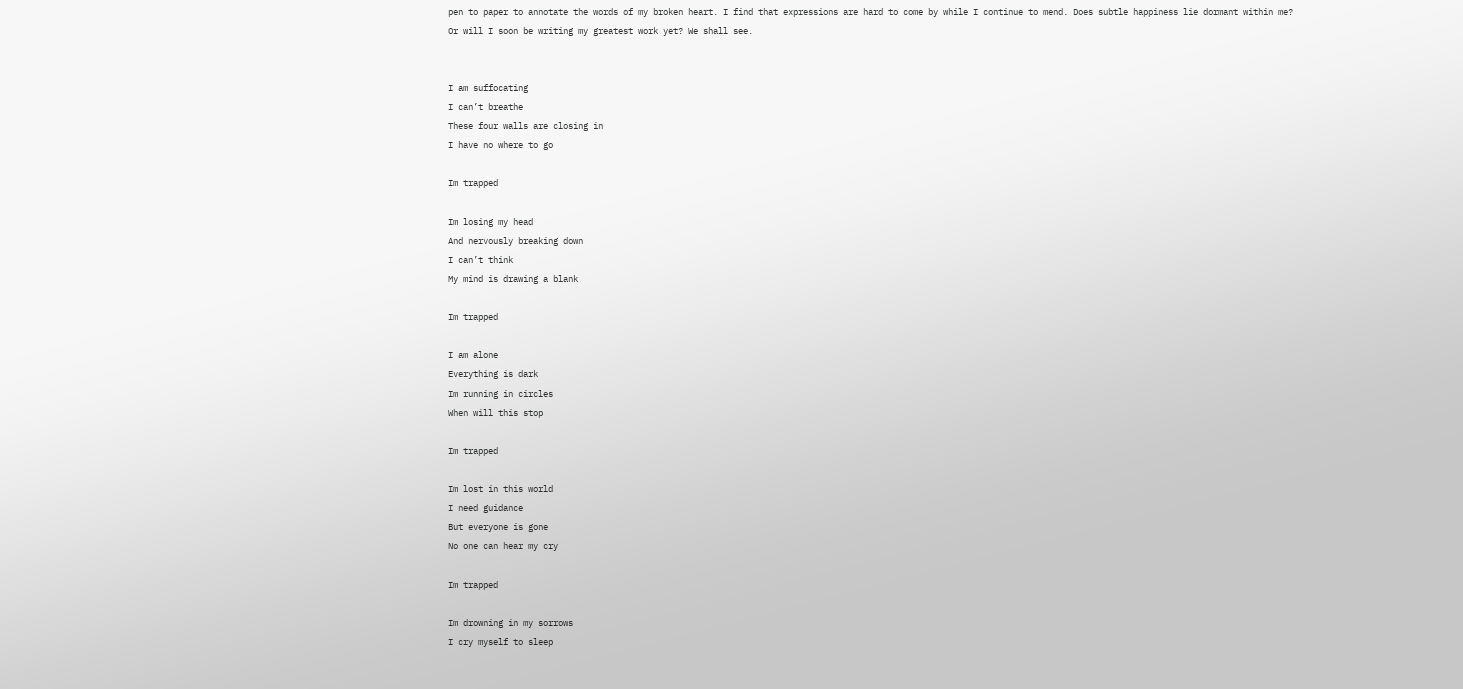pen to paper to annotate the words of my broken heart. I find that expressions are hard to come by while I continue to mend. Does subtle happiness lie dormant within me? Or will I soon be writing my greatest work yet? We shall see.


I am suffocating
I can’t breathe
These four walls are closing in
I have no where to go

Im trapped

Im losing my head
And nervously breaking down
I can’t think
My mind is drawing a blank

Im trapped

I am alone
Everything is dark
Im running in circles
When will this stop

Im trapped

Im lost in this world
I need guidance
But everyone is gone
No one can hear my cry

Im trapped

Im drowning in my sorrows
I cry myself to sleep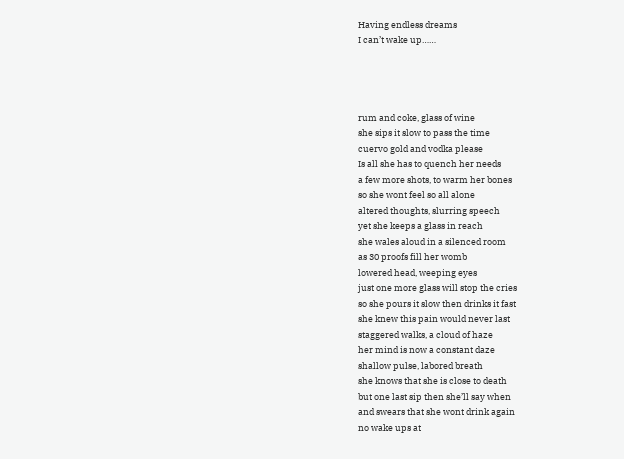Having endless dreams
I can’t wake up……




rum and coke, glass of wine
she sips it slow to pass the time
cuervo gold and vodka please
Is all she has to quench her needs
a few more shots, to warm her bones
so she wont feel so all alone
altered thoughts, slurring speech
yet she keeps a glass in reach
she wales aloud in a silenced room
as 30 proofs fill her womb
lowered head, weeping eyes
just one more glass will stop the cries
so she pours it slow then drinks it fast
she knew this pain would never last
staggered walks, a cloud of haze
her mind is now a constant daze
shallow pulse, labored breath
she knows that she is close to death
but one last sip then she’ll say when
and swears that she wont drink again
no wake ups at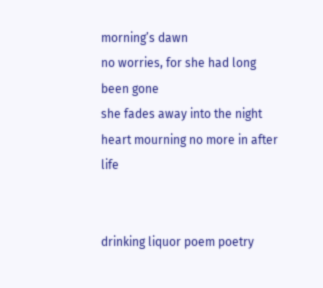morning’s dawn
no worries, for she had long been gone
she fades away into the night
heart mourning no more in after life


drinking liquor poem poetry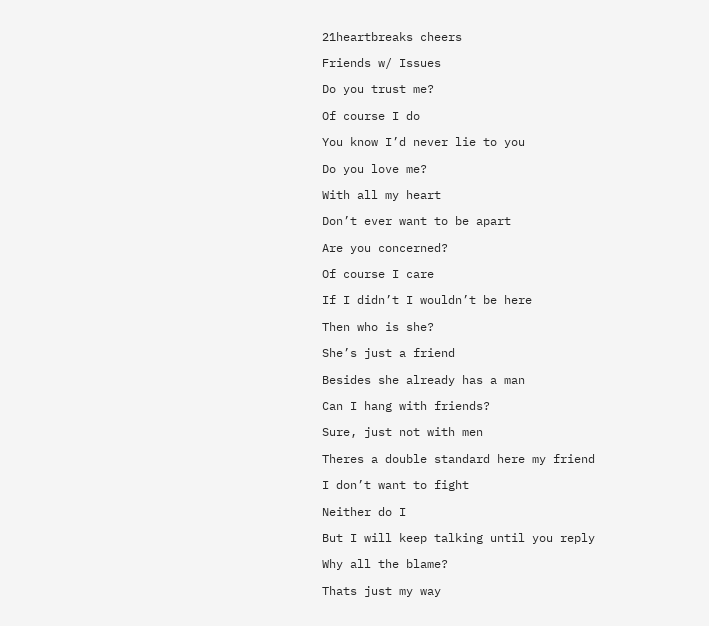21heartbreaks cheers

Friends w/ Issues

Do you trust me?

Of course I do

You know I’d never lie to you

Do you love me?

With all my heart

Don’t ever want to be apart

Are you concerned?

Of course I care

If I didn’t I wouldn’t be here

Then who is she?

She’s just a friend

Besides she already has a man

Can I hang with friends?

Sure, just not with men

Theres a double standard here my friend

I don’t want to fight

Neither do I

But I will keep talking until you reply

Why all the blame?

Thats just my way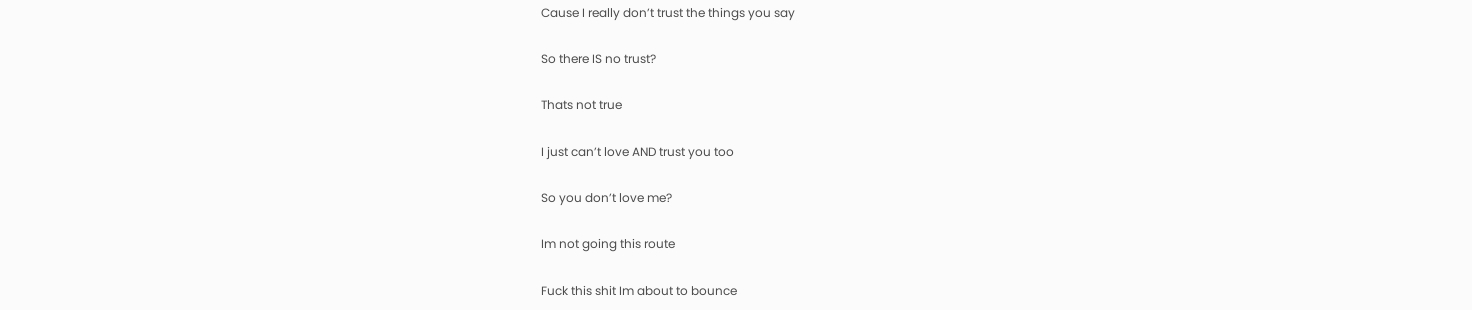Cause I really don’t trust the things you say

So there IS no trust?

Thats not true

I just can’t love AND trust you too

So you don’t love me?

Im not going this route

Fuck this shit Im about to bounce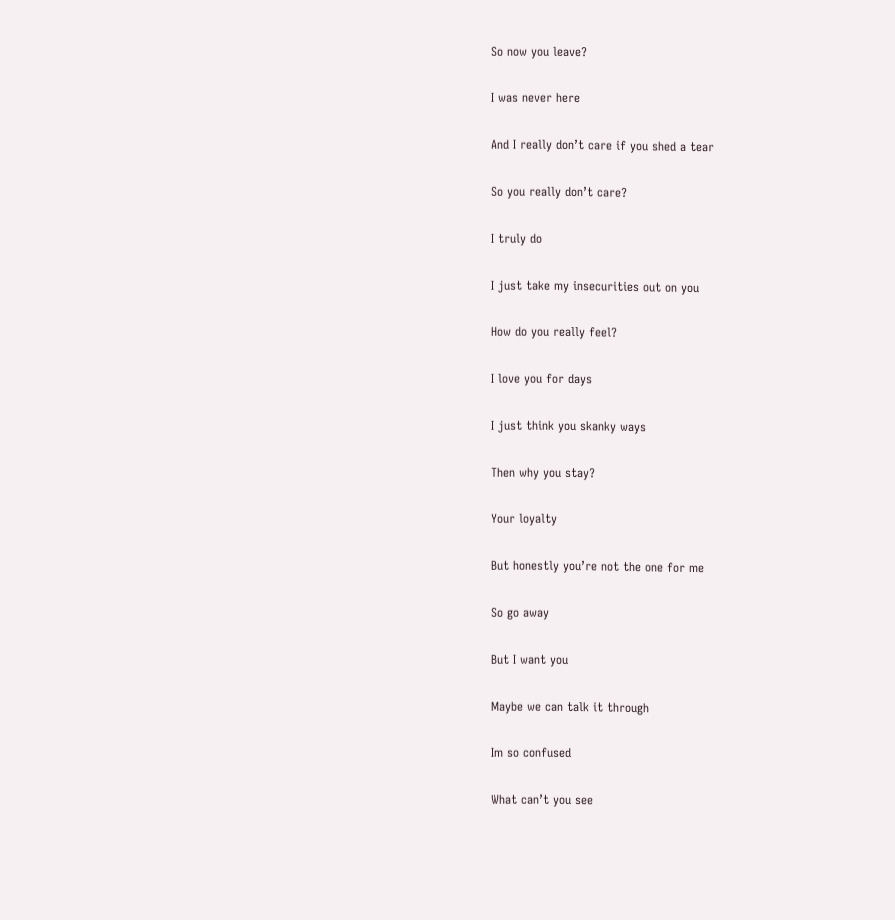So now you leave?

I was never here

And I really don’t care if you shed a tear

So you really don’t care?

I truly do

I just take my insecurities out on you

How do you really feel?

I love you for days

I just think you skanky ways

Then why you stay?

Your loyalty

But honestly you’re not the one for me

So go away

But I want you

Maybe we can talk it through

Im so confused

What can’t you see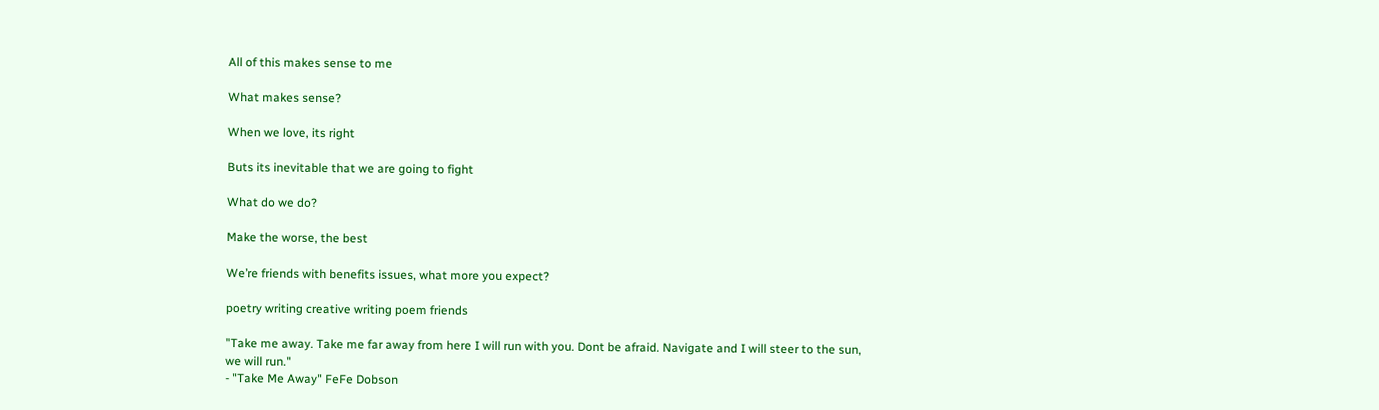All of this makes sense to me

What makes sense?

When we love, its right

Buts its inevitable that we are going to fight

What do we do?

Make the worse, the best

We’re friends with benefits issues, what more you expect?

poetry writing creative writing poem friends

"Take me away. Take me far away from here I will run with you. Dont be afraid. Navigate and I will steer to the sun, we will run."
- "Take Me Away" FeFe Dobson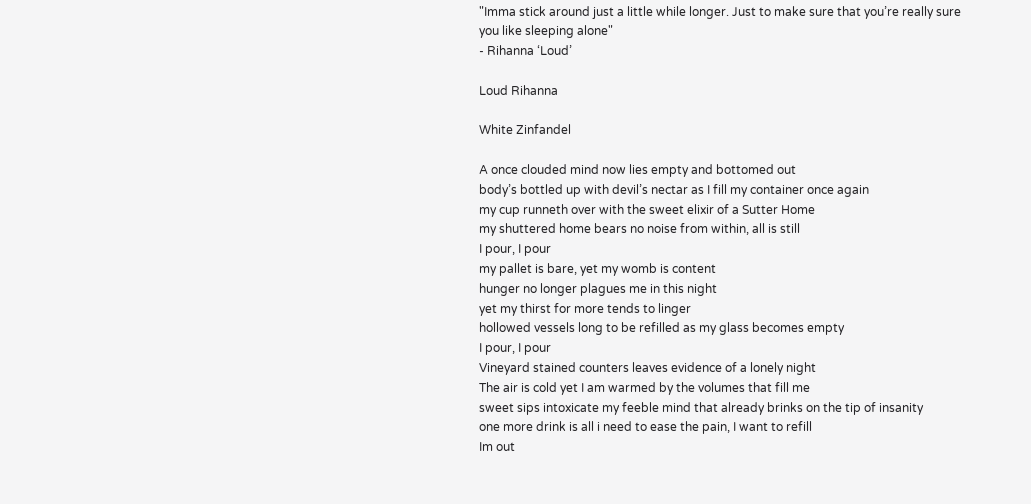"Imma stick around just a little while longer. Just to make sure that you’re really sure you like sleeping alone"
- Rihanna ‘Loud’

Loud Rihanna

White Zinfandel

A once clouded mind now lies empty and bottomed out
body’s bottled up with devil’s nectar as I fill my container once again
my cup runneth over with the sweet elixir of a Sutter Home
my shuttered home bears no noise from within, all is still
I pour, I pour
my pallet is bare, yet my womb is content
hunger no longer plagues me in this night
yet my thirst for more tends to linger
hollowed vessels long to be refilled as my glass becomes empty
I pour, I pour
Vineyard stained counters leaves evidence of a lonely night
The air is cold yet I am warmed by the volumes that fill me
sweet sips intoxicate my feeble mind that already brinks on the tip of insanity
one more drink is all i need to ease the pain, I want to refill
Im out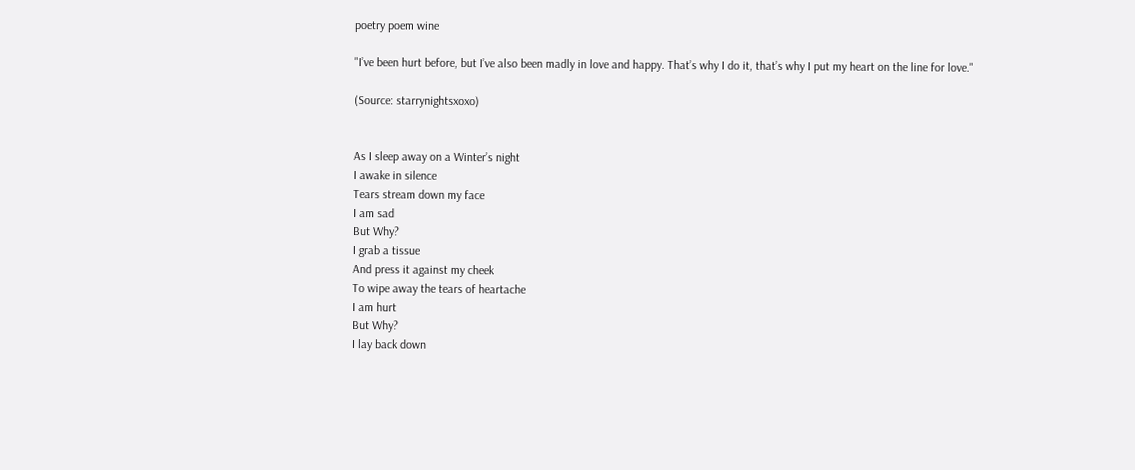poetry poem wine

"I’ve been hurt before, but I’ve also been madly in love and happy. That’s why I do it, that’s why I put my heart on the line for love."

(Source: starrynightsxoxo)


As I sleep away on a Winter’s night
I awake in silence
Tears stream down my face
I am sad
But Why?
I grab a tissue
And press it against my cheek
To wipe away the tears of heartache
I am hurt
But Why?
I lay back down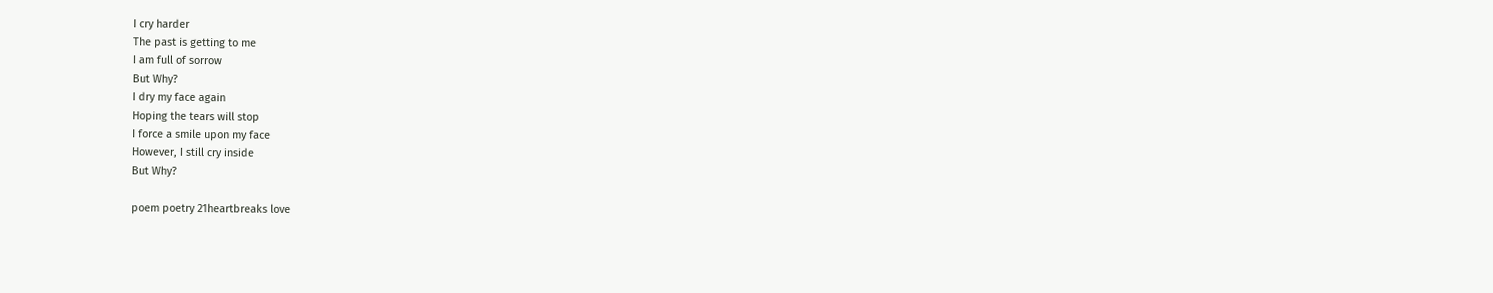I cry harder
The past is getting to me
I am full of sorrow
But Why?
I dry my face again
Hoping the tears will stop
I force a smile upon my face
However, I still cry inside
But Why?

poem poetry 21heartbreaks love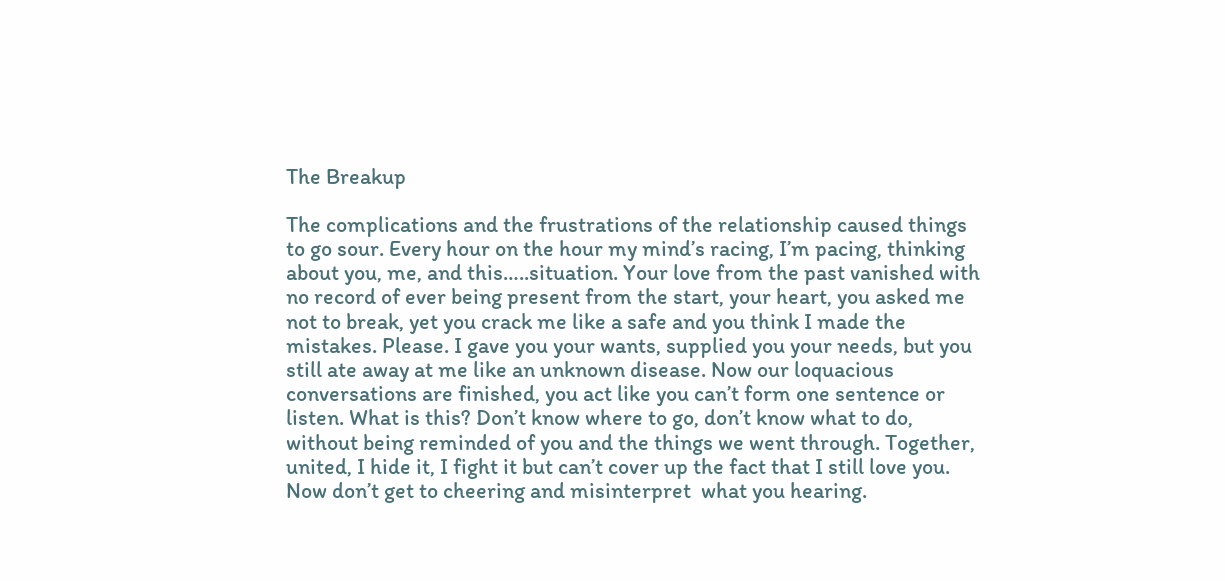The Breakup

The complications and the frustrations of the relationship caused things to go sour. Every hour on the hour my mind’s racing, I’m pacing, thinking about you, me, and this…..situation. Your love from the past vanished with no record of ever being present from the start, your heart, you asked me not to break, yet you crack me like a safe and you think I made the mistakes. Please. I gave you your wants, supplied you your needs, but you still ate away at me like an unknown disease. Now our loquacious conversations are finished, you act like you can’t form one sentence or listen. What is this? Don’t know where to go, don’t know what to do, without being reminded of you and the things we went through. Together, united, I hide it, I fight it but can’t cover up the fact that I still love you. Now don’t get to cheering and misinterpret  what you hearing.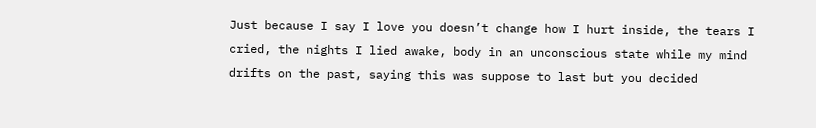Just because I say I love you doesn’t change how I hurt inside, the tears I cried, the nights I lied awake, body in an unconscious state while my mind drifts on the past, saying this was suppose to last but you decided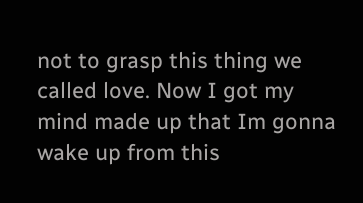not to grasp this thing we called love. Now I got my mind made up that Im gonna wake up from this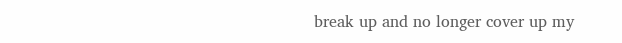break up and no longer cover up my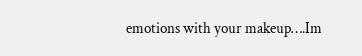emotions with your makeup….Im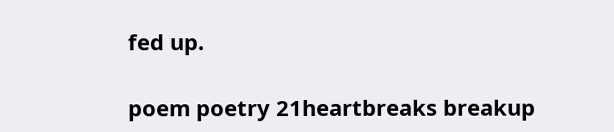fed up.

poem poetry 21heartbreaks breakup